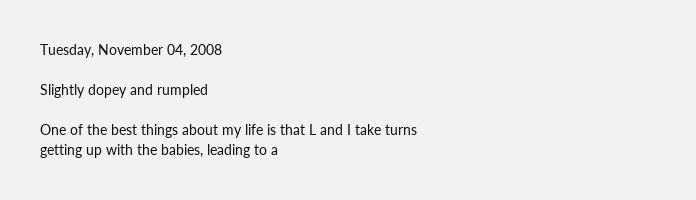Tuesday, November 04, 2008

Slightly dopey and rumpled

One of the best things about my life is that L and I take turns getting up with the babies, leading to a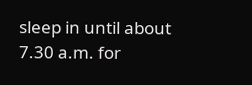sleep in until about 7.30 a.m. for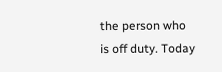the person who is off duty. Today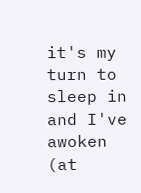it's my turn to sleep in and I've awoken (at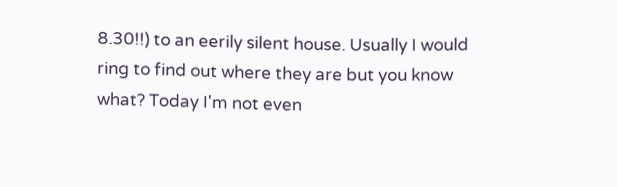8.30!!) to an eerily silent house. Usually I would ring to find out where they are but you know what? Today I'm not even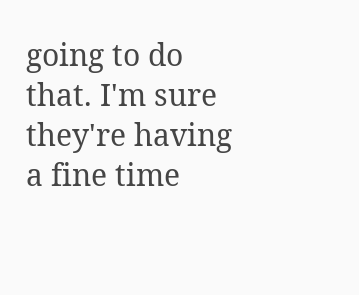going to do that. I'm sure they're having a fine time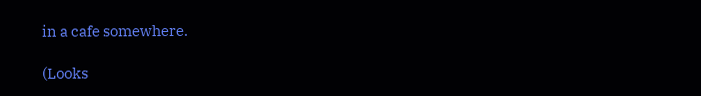in a cafe somewhere.

(Looks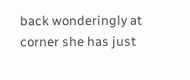back wonderingly at corner she has just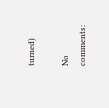turned)

No comments: